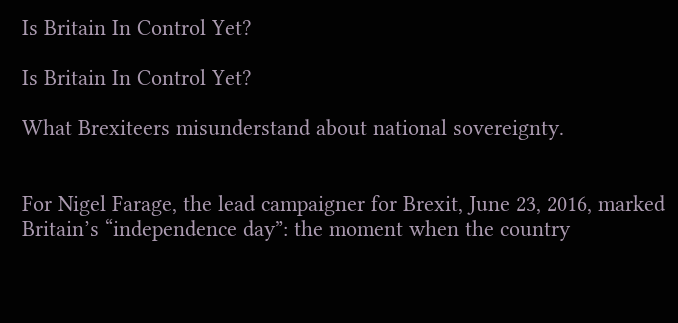Is Britain In Control Yet?

Is Britain In Control Yet?

What Brexiteers misunderstand about national sovereignty.


For Nigel Farage, the lead campaigner for Brexit, June 23, 2016, marked Britain’s “independence day”: the moment when the country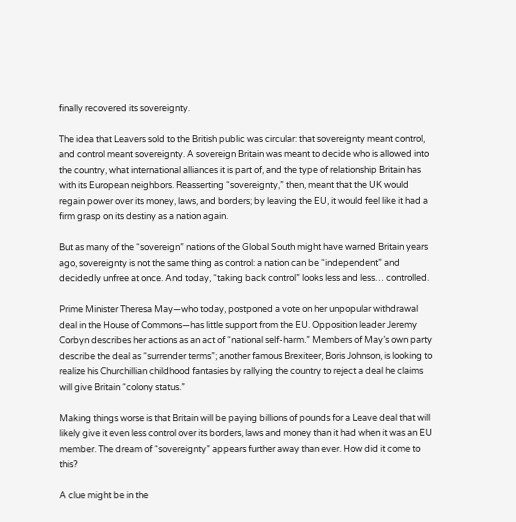finally recovered its sovereignty.

The idea that Leavers sold to the British public was circular: that sovereignty meant control, and control meant sovereignty. A sovereign Britain was meant to decide who is allowed into the country, what international alliances it is part of, and the type of relationship Britain has with its European neighbors. Reasserting “sovereignty,” then, meant that the UK would regain power over its money, laws, and borders; by leaving the EU, it would feel like it had a firm grasp on its destiny as a nation again.

But as many of the “sovereign” nations of the Global South might have warned Britain years ago, sovereignty is not the same thing as control: a nation can be “independent” and decidedly unfree at once. And today, “taking back control” looks less and less… controlled.

Prime Minister Theresa May—who today, postponed a vote on her unpopular withdrawal deal in the House of Commons—has little support from the EU. Opposition leader Jeremy Corbyn describes her actions as an act of “national self-harm.” Members of May’s own party describe the deal as “surrender terms”; another famous Brexiteer, Boris Johnson, is looking to realize his Churchillian childhood fantasies by rallying the country to reject a deal he claims will give Britain “colony status.”

Making things worse is that Britain will be paying billions of pounds for a Leave deal that will likely give it even less control over its borders, laws and money than it had when it was an EU member. The dream of “sovereignty” appears further away than ever. How did it come to this?

A clue might be in the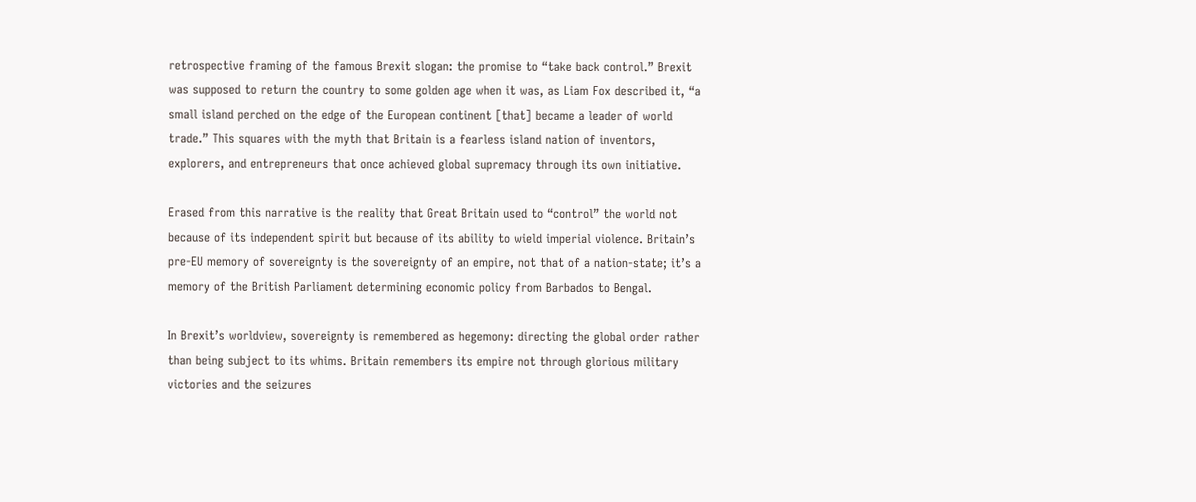retrospective framing of the famous Brexit slogan: the promise to “take back control.” Brexit was supposed to return the country to some golden age when it was, as Liam Fox described it, “a small island perched on the edge of the European continent [that] became a leader of world trade.” This squares with the myth that Britain is a fearless island nation of inventors, explorers, and entrepreneurs that once achieved global supremacy through its own initiative.

Erased from this narrative is the reality that Great Britain used to “control” the world not because of its independent spirit but because of its ability to wield imperial violence. Britain’s pre-EU memory of sovereignty is the sovereignty of an empire, not that of a nation-state; it’s a memory of the British Parliament determining economic policy from Barbados to Bengal.

In Brexit’s worldview, sovereignty is remembered as hegemony: directing the global order rather than being subject to its whims. Britain remembers its empire not through glorious military victories and the seizures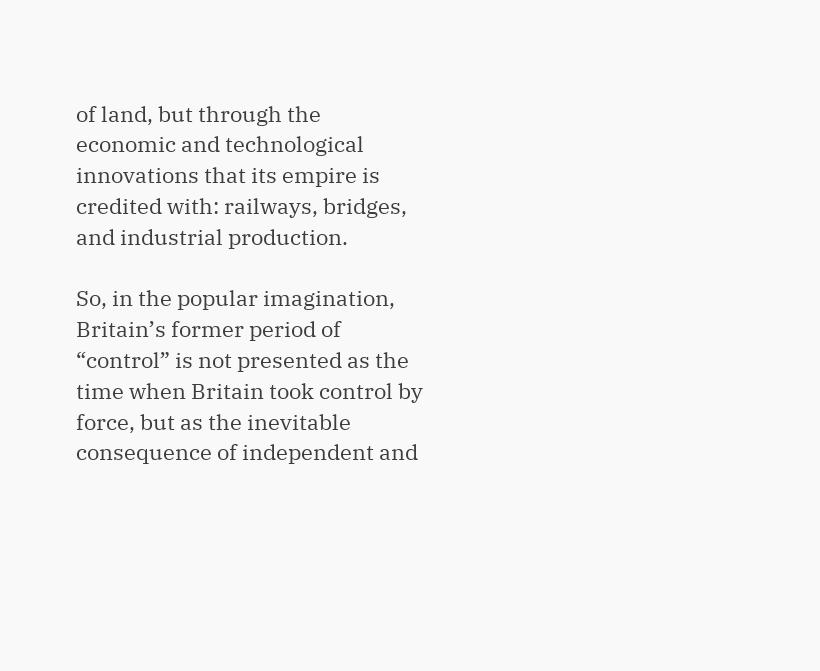of land, but through the economic and technological innovations that its empire is credited with: railways, bridges, and industrial production.

So, in the popular imagination, Britain’s former period of “control” is not presented as the time when Britain took control by force, but as the inevitable consequence of independent and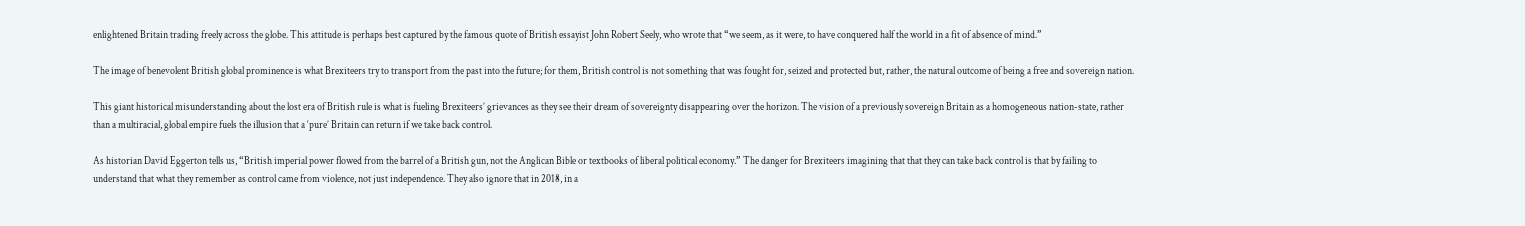enlightened Britain trading freely across the globe. This attitude is perhaps best captured by the famous quote of British essayist John Robert Seely, who wrote that “we seem, as it were, to have conquered half the world in a fit of absence of mind.”

The image of benevolent British global prominence is what Brexiteers try to transport from the past into the future; for them, British control is not something that was fought for, seized and protected but, rather, the natural outcome of being a free and sovereign nation.

This giant historical misunderstanding about the lost era of British rule is what is fueling Brexiteers’ grievances as they see their dream of sovereignty disappearing over the horizon. The vision of a previously sovereign Britain as a homogeneous nation-state, rather than a multiracial, global empire fuels the illusion that a ‘pure’ Britain can return if we take back control.

As historian David Eggerton tells us, “British imperial power flowed from the barrel of a British gun, not the Anglican Bible or textbooks of liberal political economy.” The danger for Brexiteers imagining that that they can take back control is that by failing to understand that what they remember as control came from violence, not just independence. They also ignore that in 2018, in a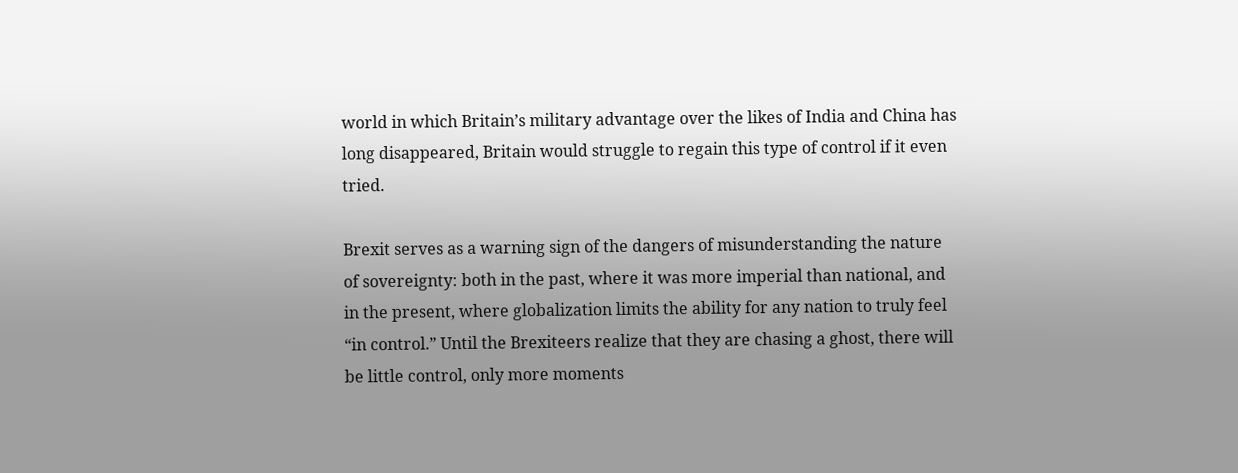world in which Britain’s military advantage over the likes of India and China has long disappeared, Britain would struggle to regain this type of control if it even tried.

Brexit serves as a warning sign of the dangers of misunderstanding the nature of sovereignty: both in the past, where it was more imperial than national, and in the present, where globalization limits the ability for any nation to truly feel “in control.” Until the Brexiteers realize that they are chasing a ghost, there will be little control, only more moments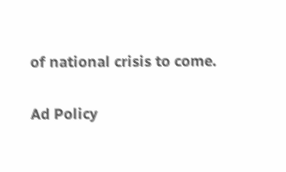of national crisis to come.

Ad Policy